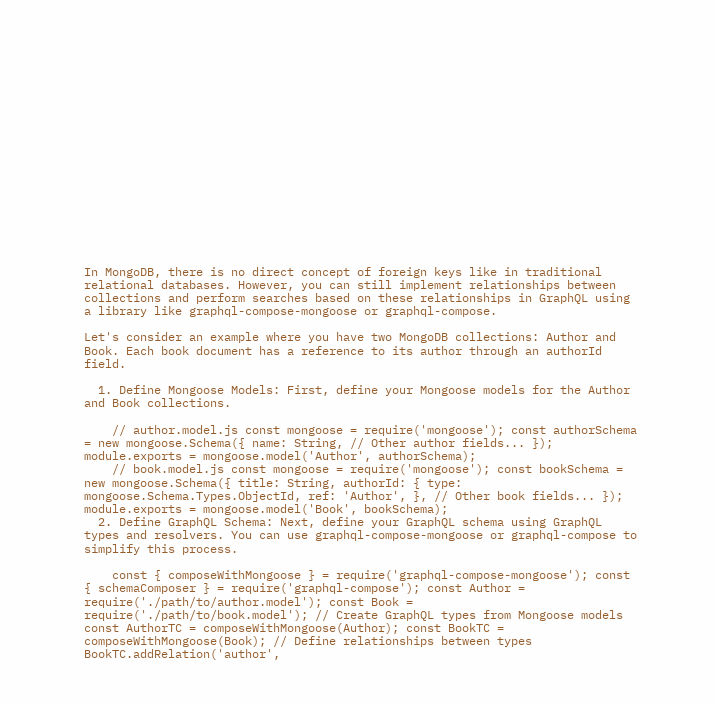In MongoDB, there is no direct concept of foreign keys like in traditional relational databases. However, you can still implement relationships between collections and perform searches based on these relationships in GraphQL using a library like graphql-compose-mongoose or graphql-compose.

Let's consider an example where you have two MongoDB collections: Author and Book. Each book document has a reference to its author through an authorId field.

  1. Define Mongoose Models: First, define your Mongoose models for the Author and Book collections.

    // author.model.js const mongoose = require('mongoose'); const authorSchema = new mongoose.Schema({ name: String, // Other author fields... }); module.exports = mongoose.model('Author', authorSchema);
    // book.model.js const mongoose = require('mongoose'); const bookSchema = new mongoose.Schema({ title: String, authorId: { type: mongoose.Schema.Types.ObjectId, ref: 'Author', }, // Other book fields... }); module.exports = mongoose.model('Book', bookSchema);
  2. Define GraphQL Schema: Next, define your GraphQL schema using GraphQL types and resolvers. You can use graphql-compose-mongoose or graphql-compose to simplify this process.

    const { composeWithMongoose } = require('graphql-compose-mongoose'); const { schemaComposer } = require('graphql-compose'); const Author = require('./path/to/author.model'); const Book = require('./path/to/book.model'); // Create GraphQL types from Mongoose models const AuthorTC = composeWithMongoose(Author); const BookTC = composeWithMongoose(Book); // Define relationships between types BookTC.addRelation('author',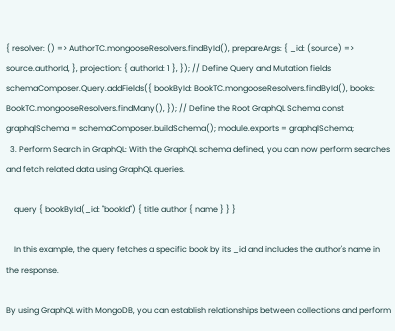{ resolver: () => AuthorTC.mongooseResolvers.findById(), prepareArgs: { _id: (source) => source.authorId, }, projection: { authorId: 1 }, }); // Define Query and Mutation fields schemaComposer.Query.addFields({ bookById: BookTC.mongooseResolvers.findById(), books: BookTC.mongooseResolvers.findMany(), }); // Define the Root GraphQL Schema const graphqlSchema = schemaComposer.buildSchema(); module.exports = graphqlSchema;
  3. Perform Search in GraphQL: With the GraphQL schema defined, you can now perform searches and fetch related data using GraphQL queries.

    query { bookById(_id: "bookId") { title author { name } } }

    In this example, the query fetches a specific book by its _id and includes the author's name in the response.

By using GraphQL with MongoDB, you can establish relationships between collections and perform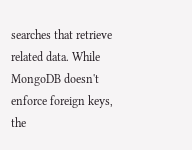searches that retrieve related data. While MongoDB doesn't enforce foreign keys, the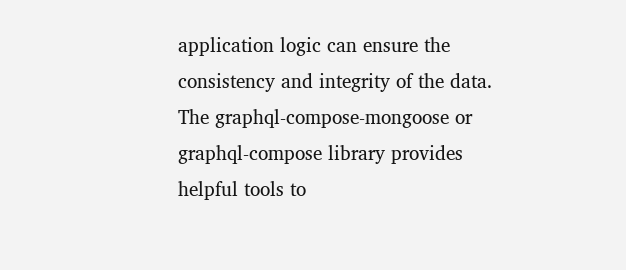application logic can ensure the consistency and integrity of the data. The graphql-compose-mongoose or graphql-compose library provides helpful tools to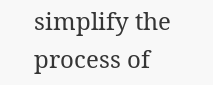simplify the process of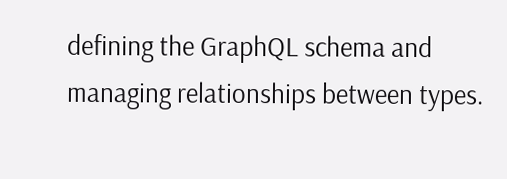defining the GraphQL schema and managing relationships between types.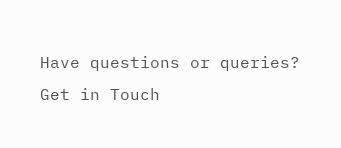Have questions or queries?
Get in Touch